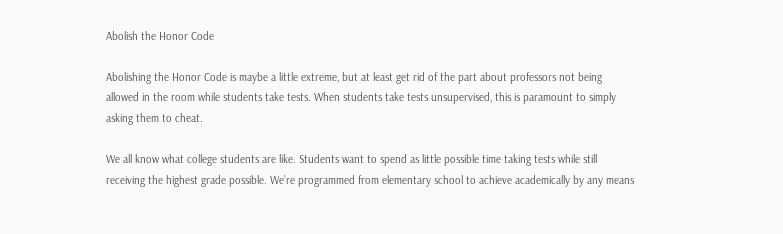Abolish the Honor Code

Abolishing the Honor Code is maybe a little extreme, but at least get rid of the part about professors not being allowed in the room while students take tests. When students take tests unsupervised, this is paramount to simply asking them to cheat.

We all know what college students are like. Students want to spend as little possible time taking tests while still receiving the highest grade possible. We’re programmed from elementary school to achieve academically by any means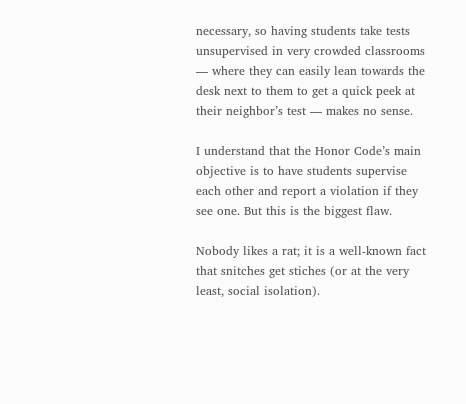necessary, so having students take tests unsupervised in very crowded classrooms — where they can easily lean towards the desk next to them to get a quick peek at their neighbor’s test — makes no sense.

I understand that the Honor Code’s main objective is to have students supervise each other and report a violation if they see one. But this is the biggest flaw.

Nobody likes a rat; it is a well-known fact that snitches get stiches (or at the very least, social isolation).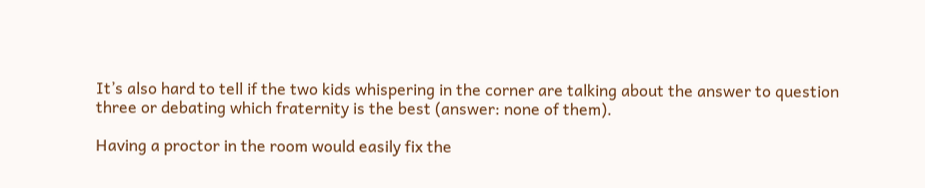It’s also hard to tell if the two kids whispering in the corner are talking about the answer to question three or debating which fraternity is the best (answer: none of them).

Having a proctor in the room would easily fix the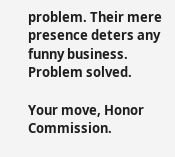problem. Their mere presence deters any funny business. Problem solved.

Your move, Honor Commission.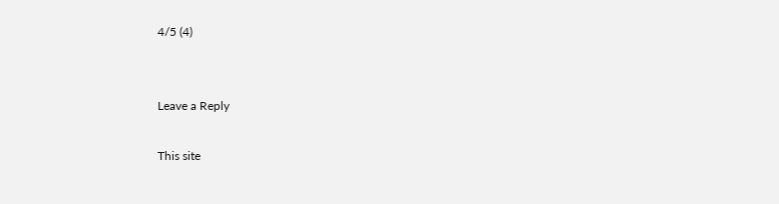4/5 (4)


Leave a Reply

This site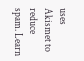uses Akismet to reduce spam. Learn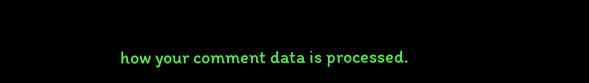how your comment data is processed.